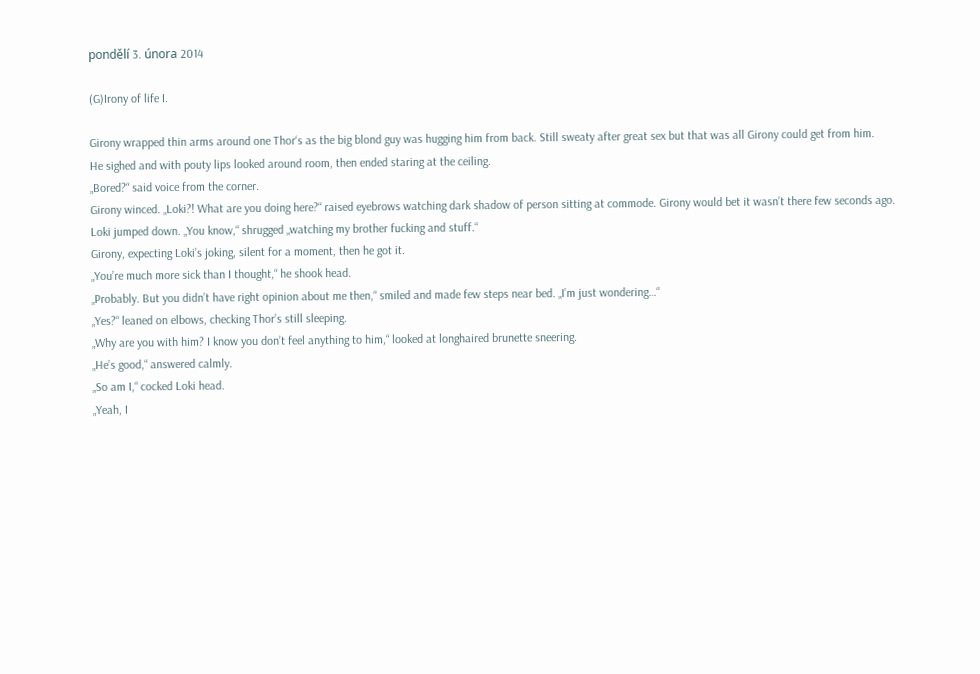pondělí 3. února 2014

(G)Irony of life I.

Girony wrapped thin arms around one Thor‘s as the big blond guy was hugging him from back. Still sweaty after great sex but that was all Girony could get from him.
He sighed and with pouty lips looked around room, then ended staring at the ceiling.
„Bored?“ said voice from the corner.
Girony winced. „Loki?! What are you doing here?“ raised eyebrows watching dark shadow of person sitting at commode. Girony would bet it wasn’t there few seconds ago.
Loki jumped down. „You know,“ shrugged „watching my brother fucking and stuff.“
Girony, expecting Loki’s joking, silent for a moment, then he got it.
„You’re much more sick than I thought,“ he shook head.
„Probably. But you didn’t have right opinion about me then,“ smiled and made few steps near bed. „I’m just wondering…“
„Yes?“ leaned on elbows, checking Thor’s still sleeping.
„Why are you with him? I know you don’t feel anything to him,“ looked at longhaired brunette sneering.
„He’s good,“ answered calmly.
„So am I,“ cocked Loki head.
„Yeah, I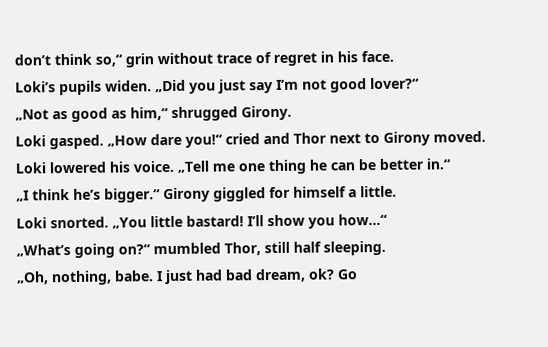don’t think so,“ grin without trace of regret in his face.
Loki’s pupils widen. „Did you just say I’m not good lover?“
„Not as good as him,“ shrugged Girony.
Loki gasped. „How dare you!“ cried and Thor next to Girony moved. Loki lowered his voice. „Tell me one thing he can be better in.“
„I think he’s bigger.“ Girony giggled for himself a little.
Loki snorted. „You little bastard! I’ll show you how…“
„What’s going on?“ mumbled Thor, still half sleeping.
„Oh, nothing, babe. I just had bad dream, ok? Go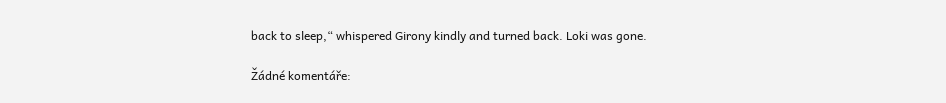back to sleep,“ whispered Girony kindly and turned back. Loki was gone.

Žádné komentáře: